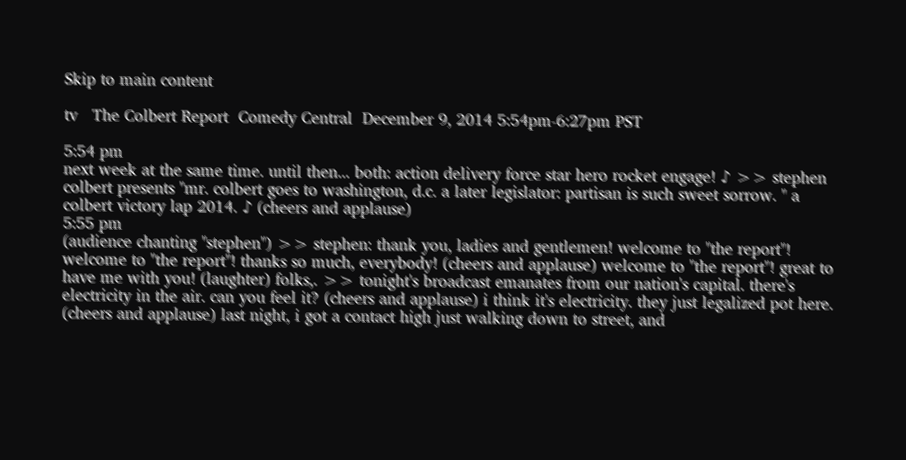Skip to main content

tv   The Colbert Report  Comedy Central  December 9, 2014 5:54pm-6:27pm PST

5:54 pm
next week at the same time. until then... both: action delivery force star hero rocket engage! ♪ >> stephen colbert presents "mr. colbert goes to washington, d.c. a later legislator: partisan is such sweet sorrow. " a colbert victory lap 2014. ♪ (cheers and applause)
5:55 pm
(audience chanting "stephen") >> stephen: thank you, ladies and gentlemen! welcome to "the report"! welcome to "the report"! thanks so much, everybody! (cheers and applause) welcome to "the report"! great to have me with you! (laughter) folks,. >> tonight's broadcast emanates from our nation's capital. there's electricity in the air. can you feel it? (cheers and applause) i think it's electricity. they just legalized pot here. (cheers and applause) last night, i got a contact high just walking down to street, and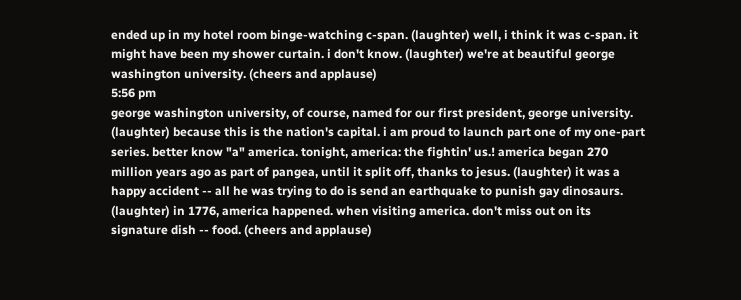ended up in my hotel room binge-watching c-span. (laughter) well, i think it was c-span. it might have been my shower curtain. i don't know. (laughter) we're at beautiful george washington university. (cheers and applause)
5:56 pm
george washington university, of course, named for our first president, george university. (laughter) because this is the nation's capital. i am proud to launch part one of my one-part series. better know "a" america. tonight, america: the fightin' us.! america began 270 million years ago as part of pangea, until it split off, thanks to jesus. (laughter) it was a happy accident -- all he was trying to do is send an earthquake to punish gay dinosaurs. (laughter) in 1776, america happened. when visiting america. don't miss out on its signature dish -- food. (cheers and applause)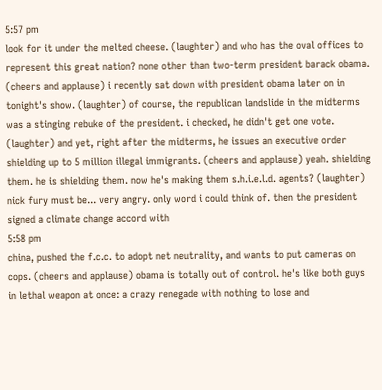5:57 pm
look for it under the melted cheese. (laughter) and who has the oval offices to represent this great nation? none other than two-term president barack obama. (cheers and applause) i recently sat down with president obama later on in tonight's show. (laughter) of course, the republican landslide in the midterms was a stinging rebuke of the president. i checked, he didn't get one vote. (laughter) and yet, right after the midterms, he issues an executive order shielding up to 5 million illegal immigrants. (cheers and applause) yeah. shielding them. he is shielding them. now he's making them s.h.i.e.l.d. agents? (laughter) nick fury must be... very angry. only word i could think of. then the president signed a climate change accord with
5:58 pm
china, pushed the f.c.c. to adopt net neutrality, and wants to put cameras on cops. (cheers and applause) obama is totally out of control. he's like both guys in lethal weapon at once: a crazy renegade with nothing to lose and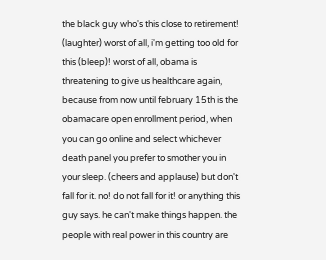the black guy who's this close to retirement! (laughter) worst of all, i'm getting too old for this (bleep)! worst of all, obama is threatening to give us healthcare again, because from now until february 15th is the obamacare open enrollment period, when you can go online and select whichever death panel you prefer to smother you in your sleep. (cheers and applause) but don't fall for it. no! do not fall for it! or anything this guy says. he can't make things happen. the people with real power in this country are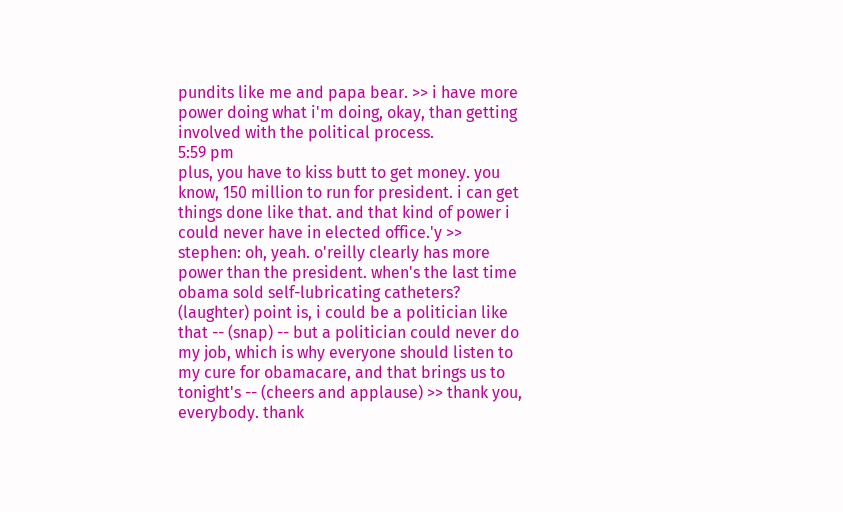pundits like me and papa bear. >> i have more power doing what i'm doing, okay, than getting involved with the political process.
5:59 pm
plus, you have to kiss butt to get money. you know, 150 million to run for president. i can get things done like that. and that kind of power i could never have in elected office.'y >> stephen: oh, yeah. o'reilly clearly has more power than the president. when's the last time obama sold self-lubricating catheters? (laughter) point is, i could be a politician like that -- (snap) -- but a politician could never do my job, which is why everyone should listen to my cure for obamacare, and that brings us to tonight's -- (cheers and applause) >> thank you, everybody. thank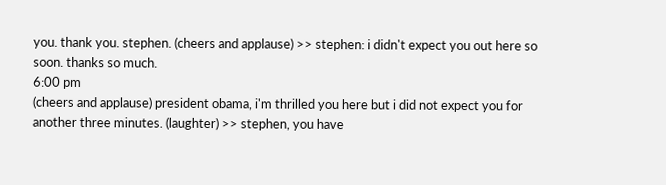you. thank you. stephen. (cheers and applause) >> stephen: i didn't expect you out here so soon. thanks so much.
6:00 pm
(cheers and applause) president obama, i'm thrilled you here but i did not expect you for another three minutes. (laughter) >> stephen, you have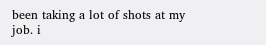been taking a lot of shots at my job. i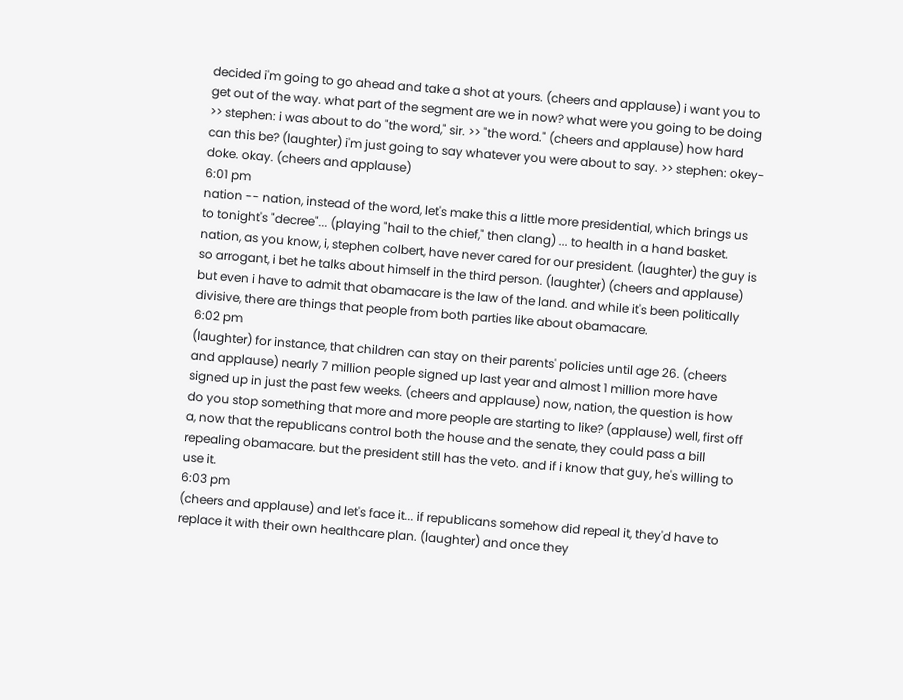decided i'm going to go ahead and take a shot at yours. (cheers and applause) i want you to get out of the way. what part of the segment are we in now? what were you going to be doing >> stephen: i was about to do "the word," sir. >> "the word." (cheers and applause) how hard can this be? (laughter) i'm just going to say whatever you were about to say. >> stephen: okey-doke. okay. (cheers and applause)
6:01 pm
nation -- nation, instead of the word, let's make this a little more presidential, which brings us to tonight's "decree"... (playing "hail to the chief," then clang) ... to health in a hand basket. nation, as you know, i, stephen colbert, have never cared for our president. (laughter) the guy is so arrogant, i bet he talks about himself in the third person. (laughter) (cheers and applause) but even i have to admit that obamacare is the law of the land. and while it's been politically divisive, there are things that people from both parties like about obamacare.
6:02 pm
(laughter) for instance, that children can stay on their parents' policies until age 26. (cheers and applause) nearly 7 million people signed up last year and almost 1 million more have signed up in just the past few weeks. (cheers and applause) now, nation, the question is how do you stop something that more and more people are starting to like? (applause) well, first off a, now that the republicans control both the house and the senate, they could pass a bill repealing obamacare. but the president still has the veto. and if i know that guy, he's willing to use it.
6:03 pm
(cheers and applause) and let's face it... if republicans somehow did repeal it, they'd have to replace it with their own healthcare plan. (laughter) and once they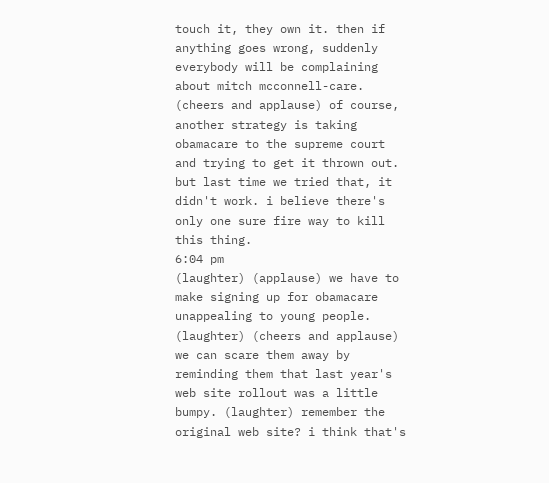touch it, they own it. then if anything goes wrong, suddenly everybody will be complaining about mitch mcconnell-care. (cheers and applause) of course, another strategy is taking obamacare to the supreme court and trying to get it thrown out. but last time we tried that, it didn't work. i believe there's only one sure fire way to kill this thing.
6:04 pm
(laughter) (applause) we have to make signing up for obamacare unappealing to young people. (laughter) (cheers and applause) we can scare them away by reminding them that last year's web site rollout was a little bumpy. (laughter) remember the original web site? i think that's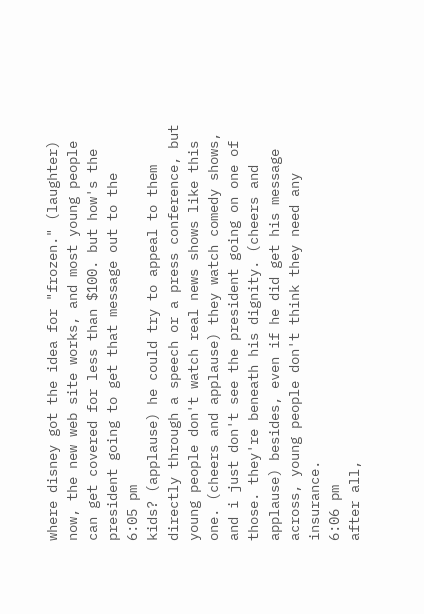where disney got the idea for "frozen." (laughter) now, the new web site works, and most young people can get covered for less than $100. but how's the president going to get that message out to the
6:05 pm
kids? (applause) he could try to appeal to them directly through a speech or a press conference, but young people don't watch real news shows like this one. (cheers and applause) they watch comedy shows, and i just don't see the president going on one of those. they're beneath his dignity. (cheers and applause) besides, even if he did get his message across, young people don't think they need any insurance.
6:06 pm
after all,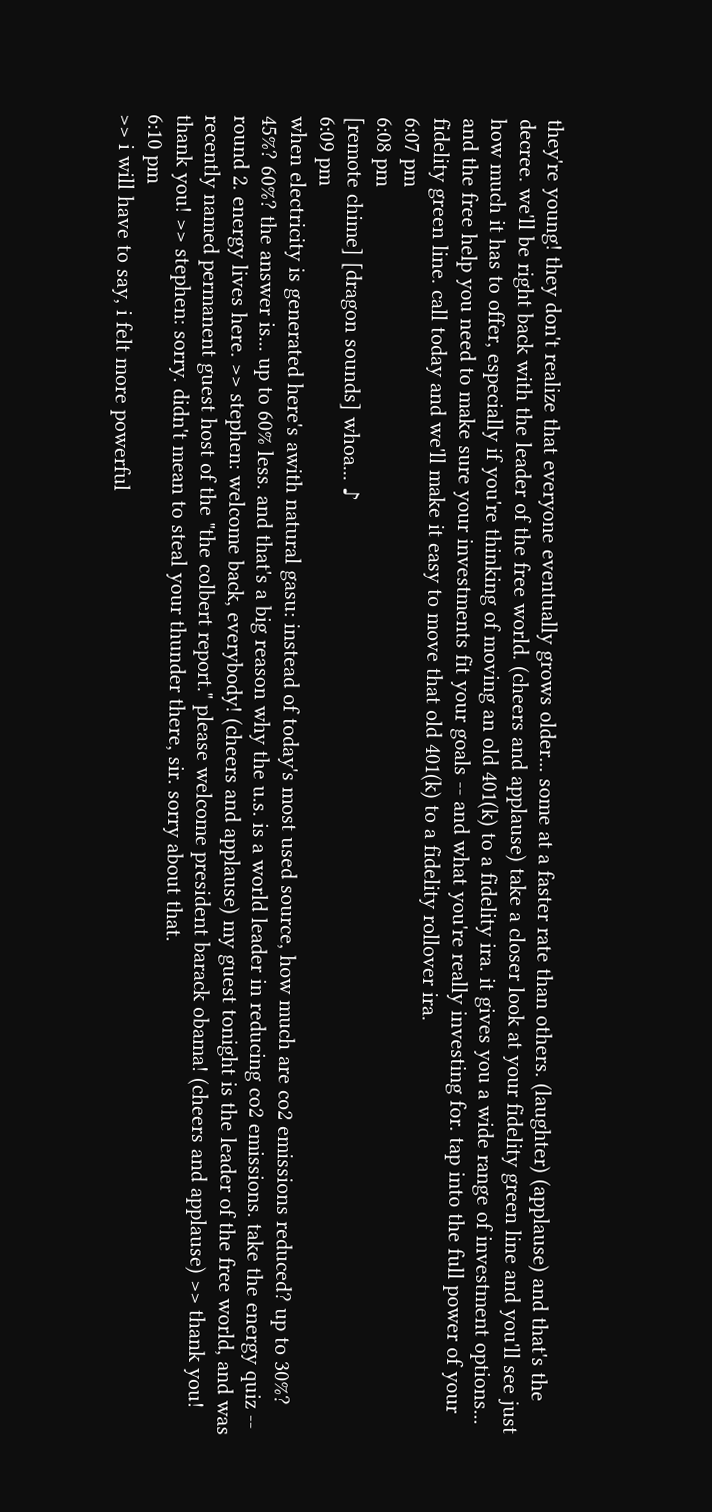they're young! they don't realize that everyone eventually grows older... some at a faster rate than others. (laughter) (applause) and that's the decree. we'll be right back with the leader of the free world. (cheers and applause) take a closer look at your fidelity green line and you'll see just how much it has to offer, especially if you're thinking of moving an old 401(k) to a fidelity ira. it gives you a wide range of investment options... and the free help you need to make sure your investments fit your goals -- and what you're really investing for. tap into the full power of your fidelity green line. call today and we'll make it easy to move that old 401(k) to a fidelity rollover ira.
6:07 pm
6:08 pm
[remote chime] [dragon sounds] whoa... ♪
6:09 pm
when electricity is generated here's awith natural gasu: instead of today's most used source, how much are co2 emissions reduced? up to 30%? 45%? 60%? the answer is... up to 60% less. and that's a big reason why the u.s. is a world leader in reducing co2 emissions. take the energy quiz -- round 2. energy lives here. >> stephen: welcome back, everybody! (cheers and applause) my guest tonight is the leader of the free world, and was recently named permanent guest host of the "the colbert report." please welcome president barack obama! (cheers and applause) >> thank you! thank you! >> stephen: sorry. didn't mean to steal your thunder there, sir. sorry about that.
6:10 pm
>> i will have to say, i felt more powerful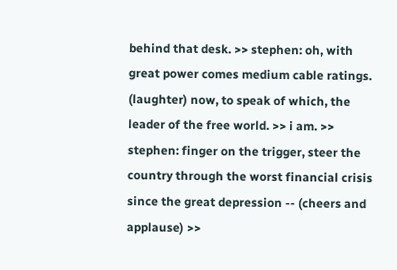behind that desk. >> stephen: oh, with great power comes medium cable ratings. (laughter) now, to speak of which, the leader of the free world. >> i am. >> stephen: finger on the trigger, steer the country through the worst financial crisis since the great depression -- (cheers and applause) >>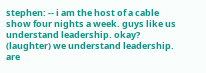stephen: -- i am the host of a cable show four nights a week. guys like us understand leadership. okay? (laughter) we understand leadership. are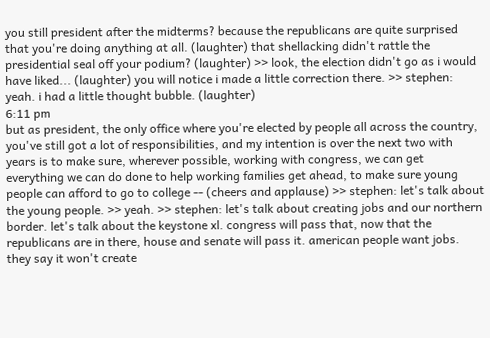you still president after the midterms? because the republicans are quite surprised that you're doing anything at all. (laughter) that shellacking didn't rattle the presidential seal off your podium? (laughter) >> look, the election didn't go as i would have liked... (laughter) you will notice i made a little correction there. >> stephen: yeah. i had a little thought bubble. (laughter)
6:11 pm
but as president, the only office where you're elected by people all across the country, you've still got a lot of responsibilities, and my intention is over the next two with years is to make sure, wherever possible, working with congress, we can get everything we can do done to help working families get ahead, to make sure young people can afford to go to college -- (cheers and applause) >> stephen: let's talk about the young people. >> yeah. >> stephen: let's talk about creating jobs and our northern border. let's talk about the keystone xl. congress will pass that, now that the republicans are in there, house and senate will pass it. american people want jobs. they say it won't create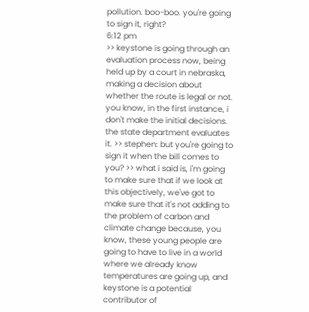pollution. boo-boo. you're going to sign it, right?
6:12 pm
>> keystone is going through an evaluation process now, being held up by a court in nebraska, making a decision about whether the route is legal or not. you know, in the first instance, i don't make the initial decisions. the state department evaluates it. >> stephen: but you're going to sign it when the bill comes to you? >> what i said is, i'm going to make sure that if we look at this objectively, we've got to make sure that it's not adding to the problem of carbon and climate change because, you know, these young people are going to have to live in a world where we already know temperatures are going up, and keystone is a potential contributor of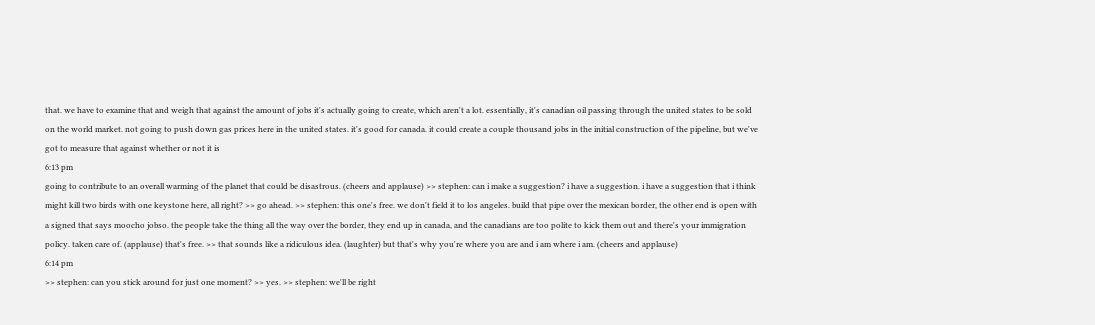that. we have to examine that and weigh that against the amount of jobs it's actually going to create, which aren't a lot. essentially, it's canadian oil passing through the united states to be sold on the world market. not going to push down gas prices here in the united states. it's good for canada. it could create a couple thousand jobs in the initial construction of the pipeline, but we've got to measure that against whether or not it is
6:13 pm
going to contribute to an overall warming of the planet that could be disastrous. (cheers and applause) >> stephen: can i make a suggestion? i have a suggestion. i have a suggestion that i think might kill two birds with one keystone here, all right? >> go ahead. >> stephen: this one's free. we don't field it to los angeles. build that pipe over the mexican border, the other end is open with a signed that says moocho jobso. the people take the thing all the way over the border, they end up in canada, and the canadians are too polite to kick them out and there's your immigration policy. taken care of. (applause) that's free. >> that sounds like a ridiculous idea. (laughter) but that's why you're where you are and i am where i am. (cheers and applause)
6:14 pm
>> stephen: can you stick around for just one moment? >> yes. >> stephen: we'll be right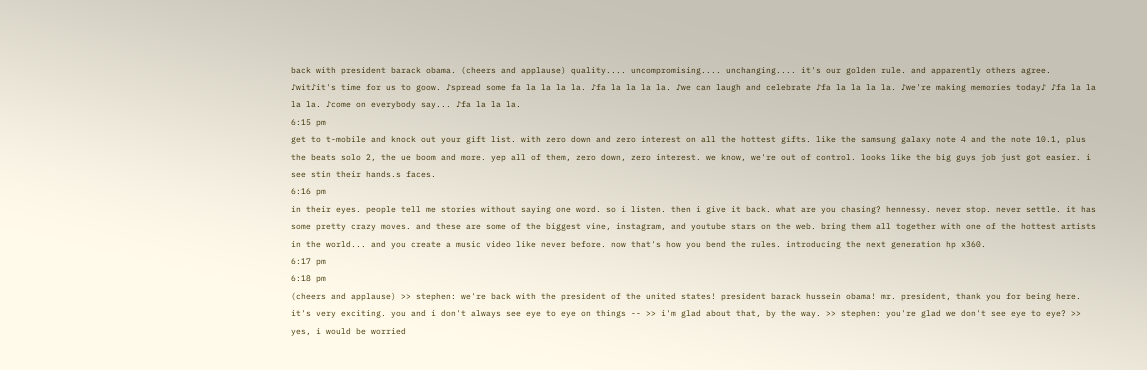back with president barack obama. (cheers and applause) quality.... uncompromising.... unchanging.... it's our golden rule. and apparently others agree. ♪wit♪it's time for us to goow. ♪spread some fa la la la la. ♪fa la la la la. ♪we can laugh and celebrate ♪fa la la la la. ♪we're making memories today♪ ♪fa la la la la. ♪come on everybody say... ♪fa la la la.
6:15 pm
get to t-mobile and knock out your gift list. with zero down and zero interest on all the hottest gifts. like the samsung galaxy note 4 and the note 10.1, plus the beats solo 2, the ue boom and more. yep all of them, zero down, zero interest. we know, we're out of control. looks like the big guys job just got easier. i see stin their hands.s faces.
6:16 pm
in their eyes. people tell me stories without saying one word. so i listen. then i give it back. what are you chasing? hennessy. never stop. never settle. it has some pretty crazy moves. and these are some of the biggest vine, instagram, and youtube stars on the web. bring them all together with one of the hottest artists in the world... and you create a music video like never before. now that's how you bend the rules. introducing the next generation hp x360.
6:17 pm
6:18 pm
(cheers and applause) >> stephen: we're back with the president of the united states! president barack hussein obama! mr. president, thank you for being here. it's very exciting. you and i don't always see eye to eye on things -- >> i'm glad about that, by the way. >> stephen: you're glad we don't see eye to eye? >> yes, i would be worried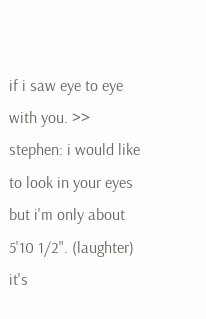if i saw eye to eye with you. >> stephen: i would like to look in your eyes but i'm only about 5'10 1/2". (laughter) it's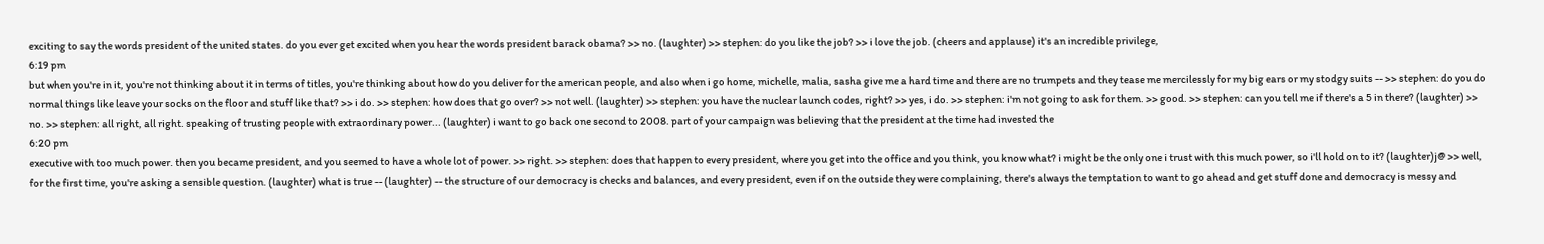exciting to say the words president of the united states. do you ever get excited when you hear the words president barack obama? >> no. (laughter) >> stephen: do you like the job? >> i love the job. (cheers and applause) it's an incredible privilege,
6:19 pm
but when you're in it, you're not thinking about it in terms of titles, you're thinking about how do you deliver for the american people, and also when i go home, michelle, malia, sasha give me a hard time and there are no trumpets and they tease me mercilessly for my big ears or my stodgy suits -- >> stephen: do you do normal things like leave your socks on the floor and stuff like that? >> i do. >> stephen: how does that go over? >> not well. (laughter) >> stephen: you have the nuclear launch codes, right? >> yes, i do. >> stephen: i'm not going to ask for them. >> good. >> stephen: can you tell me if there's a 5 in there? (laughter) >> no. >> stephen: all right, all right. speaking of trusting people with extraordinary power... (laughter) i want to go back one second to 2008. part of your campaign was believing that the president at the time had invested the
6:20 pm
executive with too much power. then you became president, and you seemed to have a whole lot of power. >> right. >> stephen: does that happen to every president, where you get into the office and you think, you know what? i might be the only one i trust with this much power, so i'll hold on to it? (laughter)j@ >> well, for the first time, you're asking a sensible question. (laughter) what is true -- (laughter) -- the structure of our democracy is checks and balances, and every president, even if on the outside they were complaining, there's always the temptation to want to go ahead and get stuff done and democracy is messy and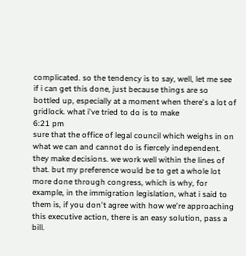complicated. so the tendency is to say, well, let me see if i can get this done, just because things are so bottled up, especially at a moment when there's a lot of gridlock. what i've tried to do is to make
6:21 pm
sure that the office of legal council which weighs in on what we can and cannot do is fiercely independent. they make decisions. we work well within the lines of that. but my preference would be to get a whole lot more done through congress, which is why, for example, in the immigration legislation, what i said to them is, if you don't agree with how we're approaching this executive action, there is an easy solution, pass a bill.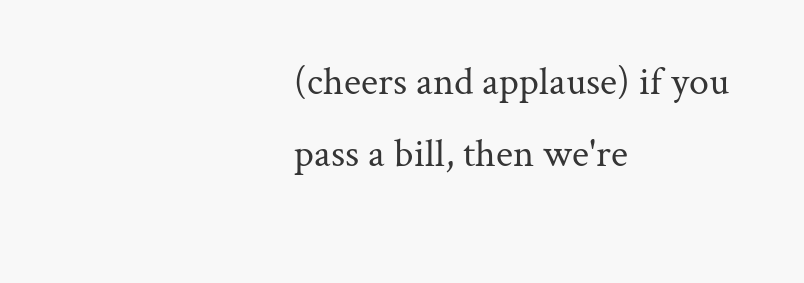(cheers and applause) if you pass a bill, then we're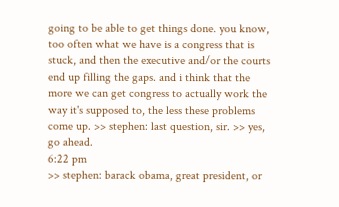going to be able to get things done. you know, too often what we have is a congress that is stuck, and then the executive and/or the courts end up filling the gaps. and i think that the more we can get congress to actually work the way it's supposed to, the less these problems come up. >> stephen: last question, sir. >> yes, go ahead.
6:22 pm
>> stephen: barack obama, great president, or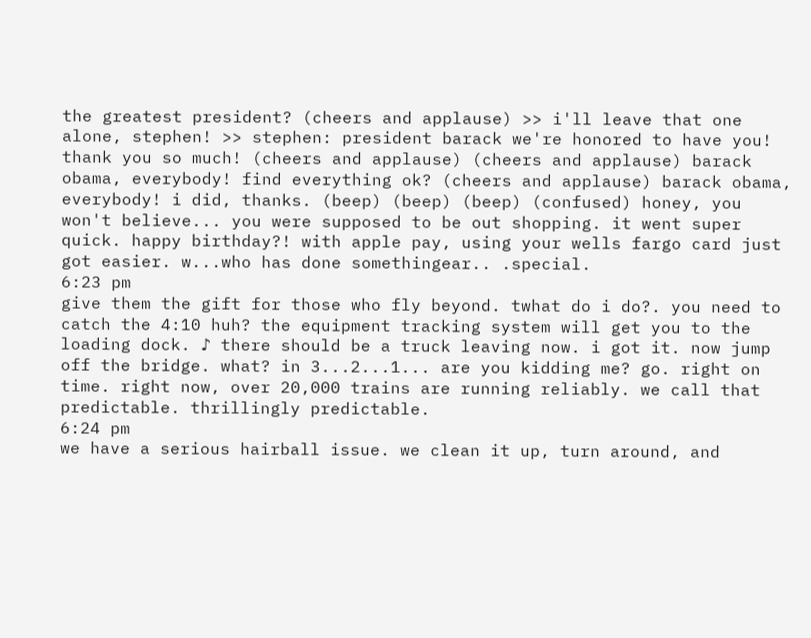the greatest president? (cheers and applause) >> i'll leave that one alone, stephen! >> stephen: president barack we're honored to have you! thank you so much! (cheers and applause) (cheers and applause) barack obama, everybody! find everything ok? (cheers and applause) barack obama, everybody! i did, thanks. (beep) (beep) (beep) (confused) honey, you won't believe... you were supposed to be out shopping. it went super quick. happy birthday?! with apple pay, using your wells fargo card just got easier. w...who has done somethingear.. .special.
6:23 pm
give them the gift for those who fly beyond. twhat do i do?. you need to catch the 4:10 huh? the equipment tracking system will get you to the loading dock. ♪ there should be a truck leaving now. i got it. now jump off the bridge. what? in 3...2...1... are you kidding me? go. right on time. right now, over 20,000 trains are running reliably. we call that predictable. thrillingly predictable.
6:24 pm
we have a serious hairball issue. we clean it up, turn around, and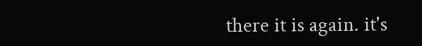there it is again. it's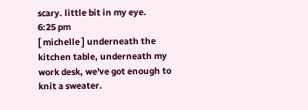scary. little bit in my eye.
6:25 pm
[ michelle ] underneath the kitchen table, underneath my work desk, we've got enough to knit a sweater.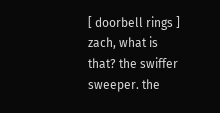[ doorbell rings ] zach, what is that? the swiffer sweeper. the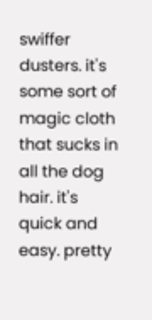swiffer dusters. it's some sort of magic cloth that sucks in all the dog hair. it's quick and easy. pretty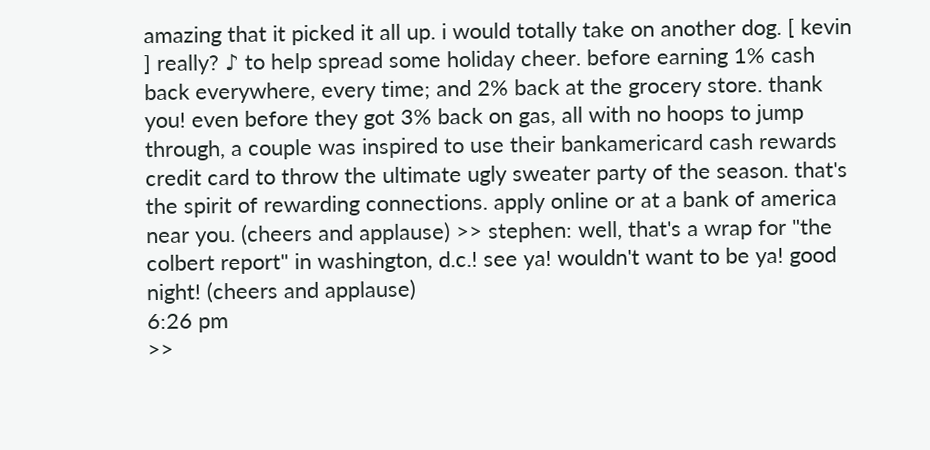amazing that it picked it all up. i would totally take on another dog. [ kevin ] really? ♪ to help spread some holiday cheer. before earning 1% cash back everywhere, every time; and 2% back at the grocery store. thank you! even before they got 3% back on gas, all with no hoops to jump through, a couple was inspired to use their bankamericard cash rewards credit card to throw the ultimate ugly sweater party of the season. that's the spirit of rewarding connections. apply online or at a bank of america near you. (cheers and applause) >> stephen: well, that's a wrap for "the colbert report" in washington, d.c.! see ya! wouldn't want to be ya! good night! (cheers and applause)
6:26 pm
>>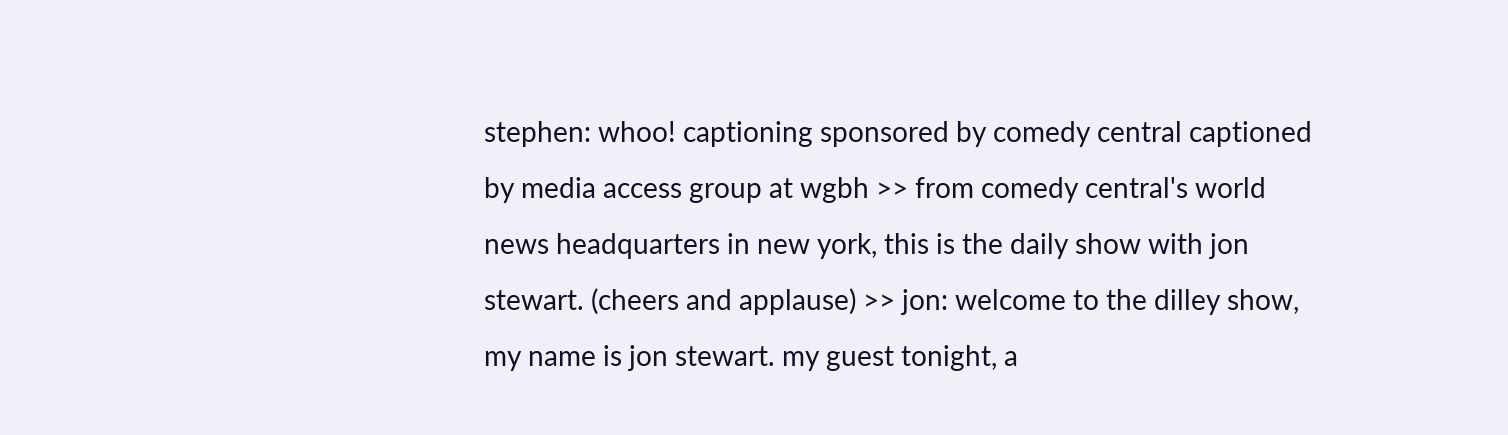stephen: whoo! captioning sponsored by comedy central captioned by media access group at wgbh >> from comedy central's world news headquarters in new york, this is the daily show with jon stewart. (cheers and applause) >> jon: welcome to the dilley show, my name is jon stewart. my guest tonight, a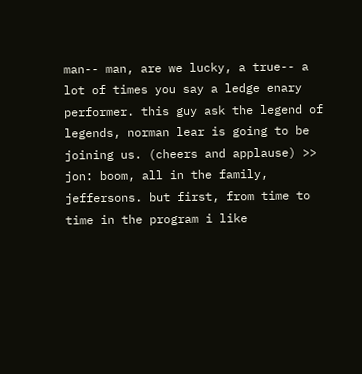man-- man, are we lucky, a true-- a lot of times you say a ledge enary performer. this guy ask the legend of legends, norman lear is going to be joining us. (cheers and applause) >> jon: boom, all in the family, jeffersons. but first, from time to time in the program i like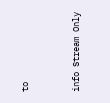to


info Stream Only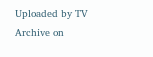Uploaded by TV Archive on